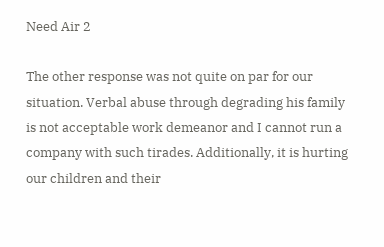Need Air 2

The other response was not quite on par for our situation. Verbal abuse through degrading his family is not acceptable work demeanor and I cannot run a company with such tirades. Additionally, it is hurting our children and their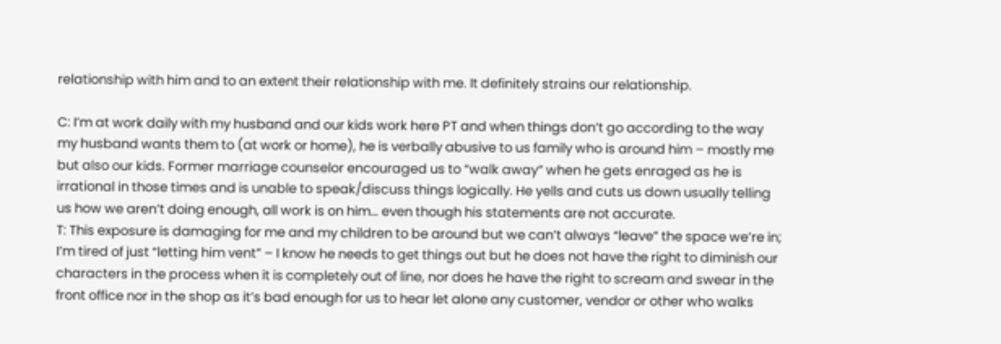relationship with him and to an extent their relationship with me. It definitely strains our relationship.

C: I’m at work daily with my husband and our kids work here PT and when things don’t go according to the way my husband wants them to (at work or home), he is verbally abusive to us family who is around him – mostly me but also our kids. Former marriage counselor encouraged us to “walk away” when he gets enraged as he is irrational in those times and is unable to speak/discuss things logically. He yells and cuts us down usually telling us how we aren’t doing enough, all work is on him… even though his statements are not accurate.
T: This exposure is damaging for me and my children to be around but we can’t always “leave” the space we’re in; I’m tired of just “letting him vent” – I know he needs to get things out but he does not have the right to diminish our characters in the process when it is completely out of line, nor does he have the right to scream and swear in the front office nor in the shop as it’s bad enough for us to hear let alone any customer, vendor or other who walks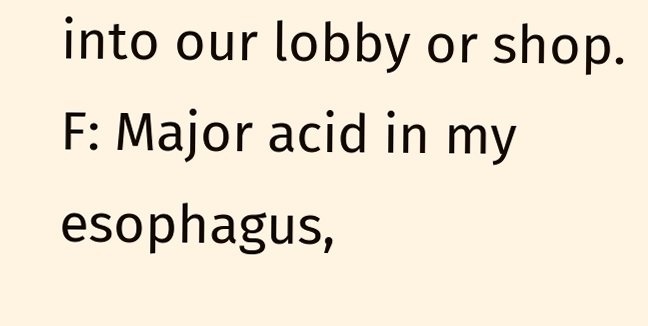into our lobby or shop.
F: Major acid in my esophagus,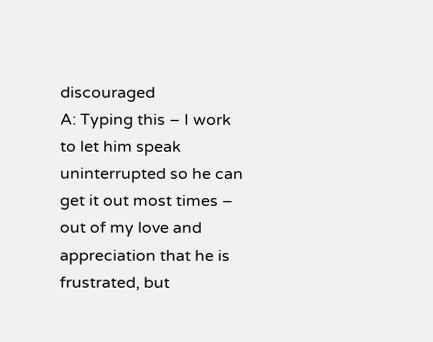discouraged
A: Typing this – I work to let him speak uninterrupted so he can get it out most times – out of my love and appreciation that he is frustrated, but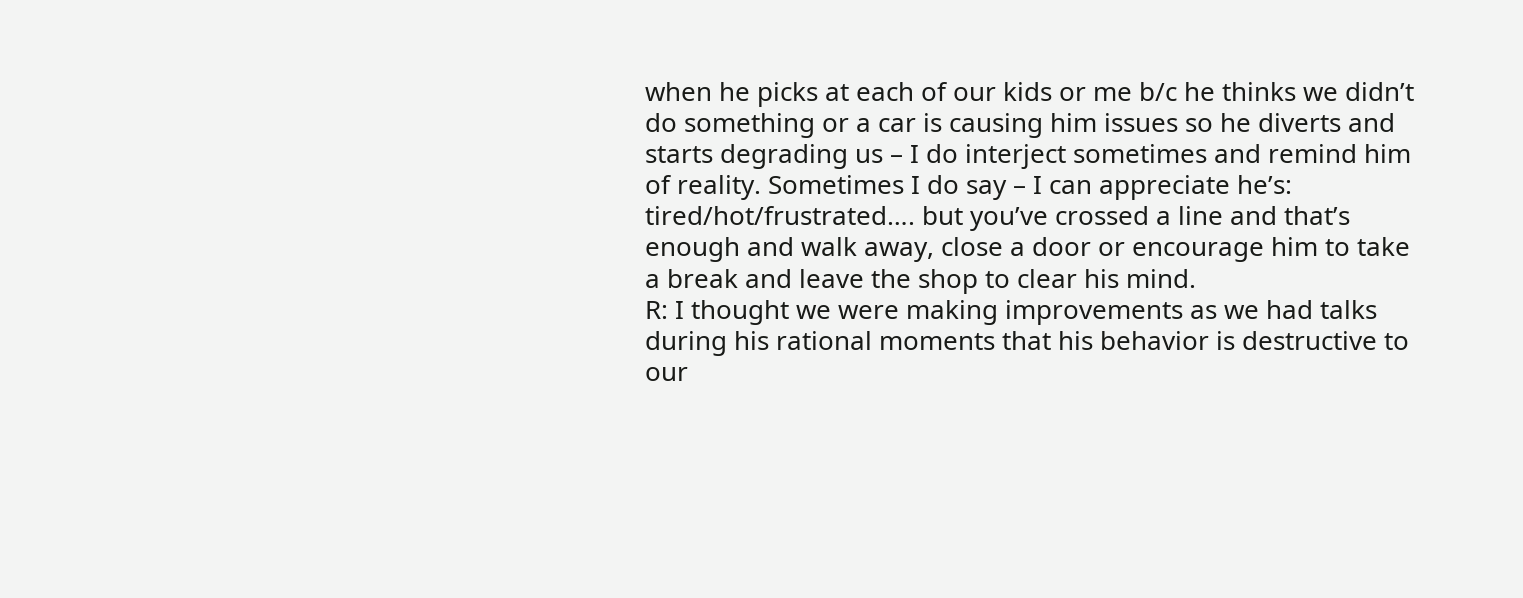when he picks at each of our kids or me b/c he thinks we didn’t do something or a car is causing him issues so he diverts and starts degrading us – I do interject sometimes and remind him of reality. Sometimes I do say – I can appreciate he’s: tired/hot/frustrated…. but you’ve crossed a line and that’s enough and walk away, close a door or encourage him to take a break and leave the shop to clear his mind.
R: I thought we were making improvements as we had talks during his rational moments that his behavior is destructive to our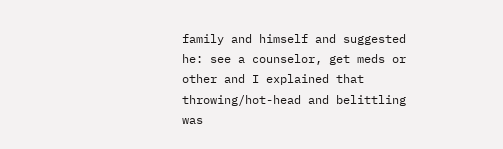family and himself and suggested he: see a counselor, get meds or other and I explained that throwing/hot-head and belittling was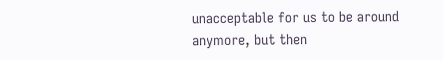unacceptable for us to be around anymore, but then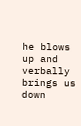he blows up and verbally brings us down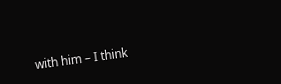with him – I think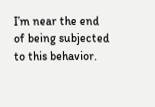I’m near the end of being subjected to this behavior.